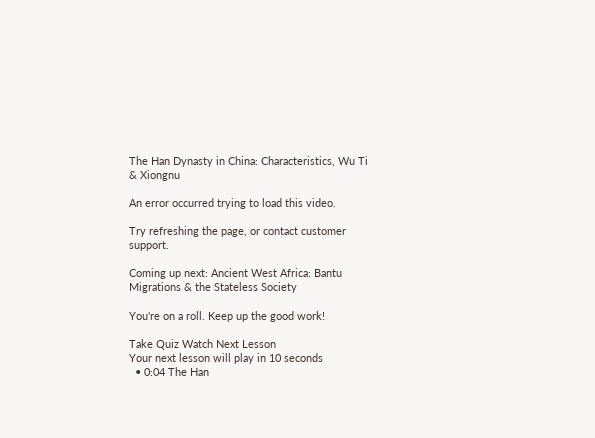The Han Dynasty in China: Characteristics, Wu Ti & Xiongnu

An error occurred trying to load this video.

Try refreshing the page, or contact customer support.

Coming up next: Ancient West Africa: Bantu Migrations & the Stateless Society

You're on a roll. Keep up the good work!

Take Quiz Watch Next Lesson
Your next lesson will play in 10 seconds
  • 0:04 The Han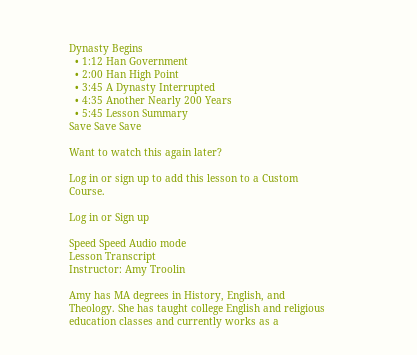Dynasty Begins
  • 1:12 Han Government
  • 2:00 Han High Point
  • 3:45 A Dynasty Interrupted
  • 4:35 Another Nearly 200 Years
  • 5:45 Lesson Summary
Save Save Save

Want to watch this again later?

Log in or sign up to add this lesson to a Custom Course.

Log in or Sign up

Speed Speed Audio mode
Lesson Transcript
Instructor: Amy Troolin

Amy has MA degrees in History, English, and Theology. She has taught college English and religious education classes and currently works as a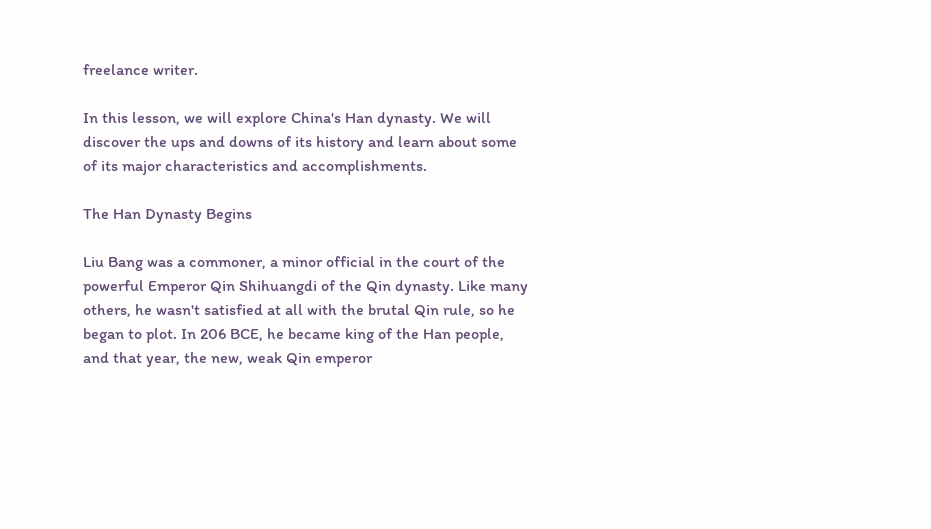freelance writer.

In this lesson, we will explore China's Han dynasty. We will discover the ups and downs of its history and learn about some of its major characteristics and accomplishments.

The Han Dynasty Begins

Liu Bang was a commoner, a minor official in the court of the powerful Emperor Qin Shihuangdi of the Qin dynasty. Like many others, he wasn't satisfied at all with the brutal Qin rule, so he began to plot. In 206 BCE, he became king of the Han people, and that year, the new, weak Qin emperor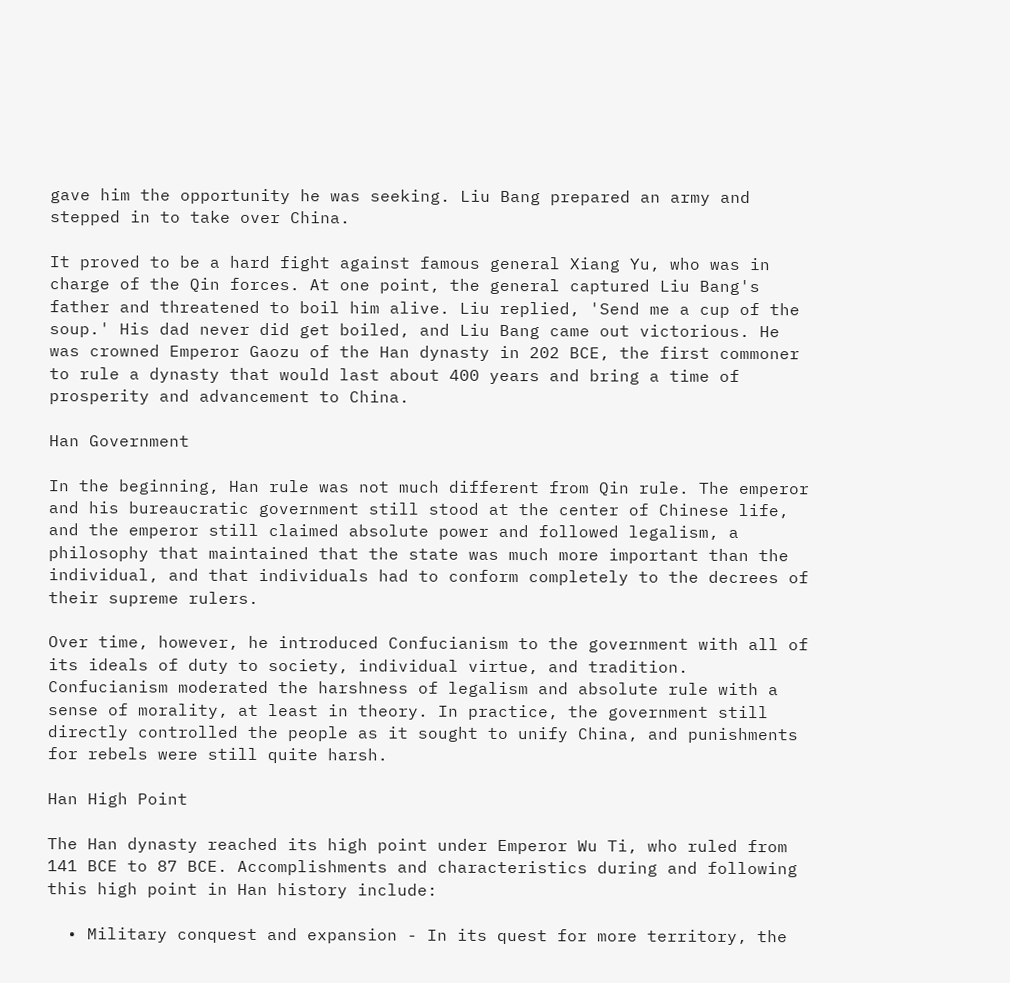gave him the opportunity he was seeking. Liu Bang prepared an army and stepped in to take over China.

It proved to be a hard fight against famous general Xiang Yu, who was in charge of the Qin forces. At one point, the general captured Liu Bang's father and threatened to boil him alive. Liu replied, 'Send me a cup of the soup.' His dad never did get boiled, and Liu Bang came out victorious. He was crowned Emperor Gaozu of the Han dynasty in 202 BCE, the first commoner to rule a dynasty that would last about 400 years and bring a time of prosperity and advancement to China.

Han Government

In the beginning, Han rule was not much different from Qin rule. The emperor and his bureaucratic government still stood at the center of Chinese life, and the emperor still claimed absolute power and followed legalism, a philosophy that maintained that the state was much more important than the individual, and that individuals had to conform completely to the decrees of their supreme rulers.

Over time, however, he introduced Confucianism to the government with all of its ideals of duty to society, individual virtue, and tradition. Confucianism moderated the harshness of legalism and absolute rule with a sense of morality, at least in theory. In practice, the government still directly controlled the people as it sought to unify China, and punishments for rebels were still quite harsh.

Han High Point

The Han dynasty reached its high point under Emperor Wu Ti, who ruled from 141 BCE to 87 BCE. Accomplishments and characteristics during and following this high point in Han history include:

  • Military conquest and expansion - In its quest for more territory, the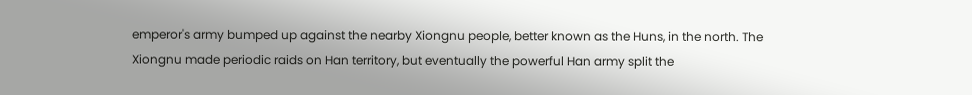emperor's army bumped up against the nearby Xiongnu people, better known as the Huns, in the north. The Xiongnu made periodic raids on Han territory, but eventually the powerful Han army split the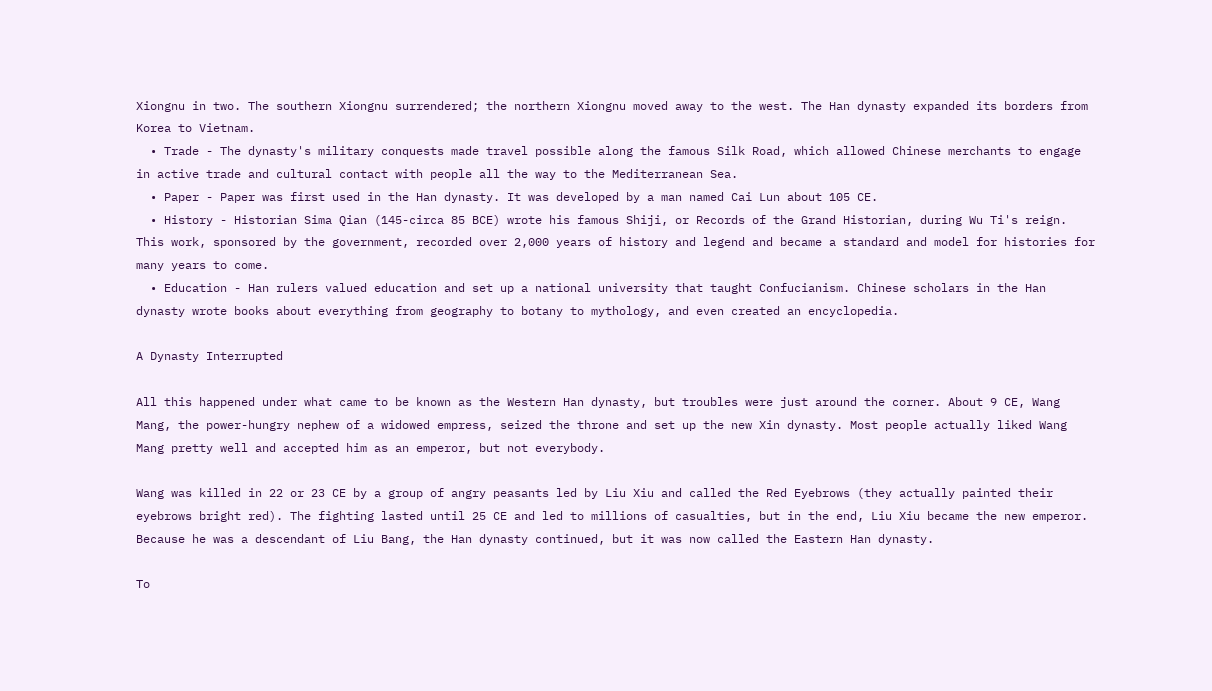Xiongnu in two. The southern Xiongnu surrendered; the northern Xiongnu moved away to the west. The Han dynasty expanded its borders from Korea to Vietnam.
  • Trade - The dynasty's military conquests made travel possible along the famous Silk Road, which allowed Chinese merchants to engage in active trade and cultural contact with people all the way to the Mediterranean Sea.
  • Paper - Paper was first used in the Han dynasty. It was developed by a man named Cai Lun about 105 CE.
  • History - Historian Sima Qian (145-circa 85 BCE) wrote his famous Shiji, or Records of the Grand Historian, during Wu Ti's reign. This work, sponsored by the government, recorded over 2,000 years of history and legend and became a standard and model for histories for many years to come.
  • Education - Han rulers valued education and set up a national university that taught Confucianism. Chinese scholars in the Han dynasty wrote books about everything from geography to botany to mythology, and even created an encyclopedia.

A Dynasty Interrupted

All this happened under what came to be known as the Western Han dynasty, but troubles were just around the corner. About 9 CE, Wang Mang, the power-hungry nephew of a widowed empress, seized the throne and set up the new Xin dynasty. Most people actually liked Wang Mang pretty well and accepted him as an emperor, but not everybody.

Wang was killed in 22 or 23 CE by a group of angry peasants led by Liu Xiu and called the Red Eyebrows (they actually painted their eyebrows bright red). The fighting lasted until 25 CE and led to millions of casualties, but in the end, Liu Xiu became the new emperor. Because he was a descendant of Liu Bang, the Han dynasty continued, but it was now called the Eastern Han dynasty.

To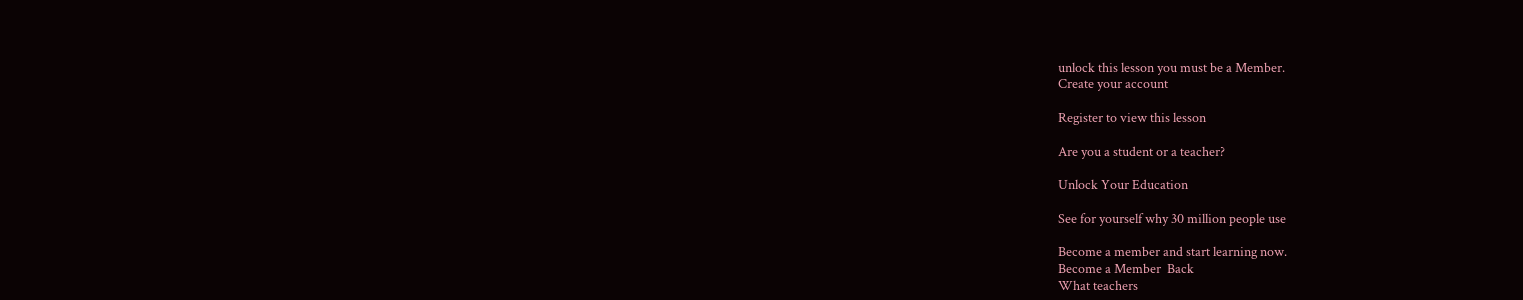unlock this lesson you must be a Member.
Create your account

Register to view this lesson

Are you a student or a teacher?

Unlock Your Education

See for yourself why 30 million people use

Become a member and start learning now.
Become a Member  Back
What teachers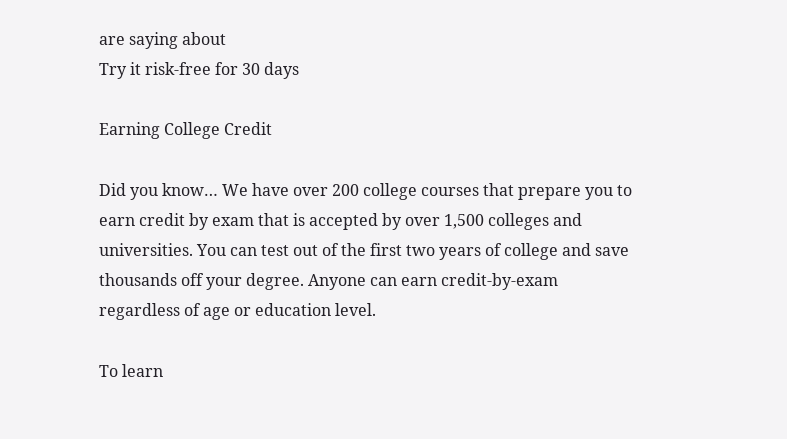are saying about
Try it risk-free for 30 days

Earning College Credit

Did you know… We have over 200 college courses that prepare you to earn credit by exam that is accepted by over 1,500 colleges and universities. You can test out of the first two years of college and save thousands off your degree. Anyone can earn credit-by-exam regardless of age or education level.

To learn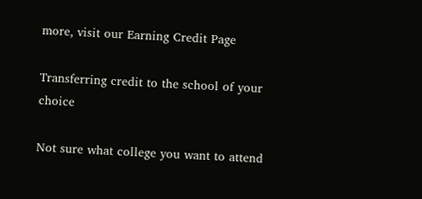more, visit our Earning Credit Page

Transferring credit to the school of your choice

Not sure what college you want to attend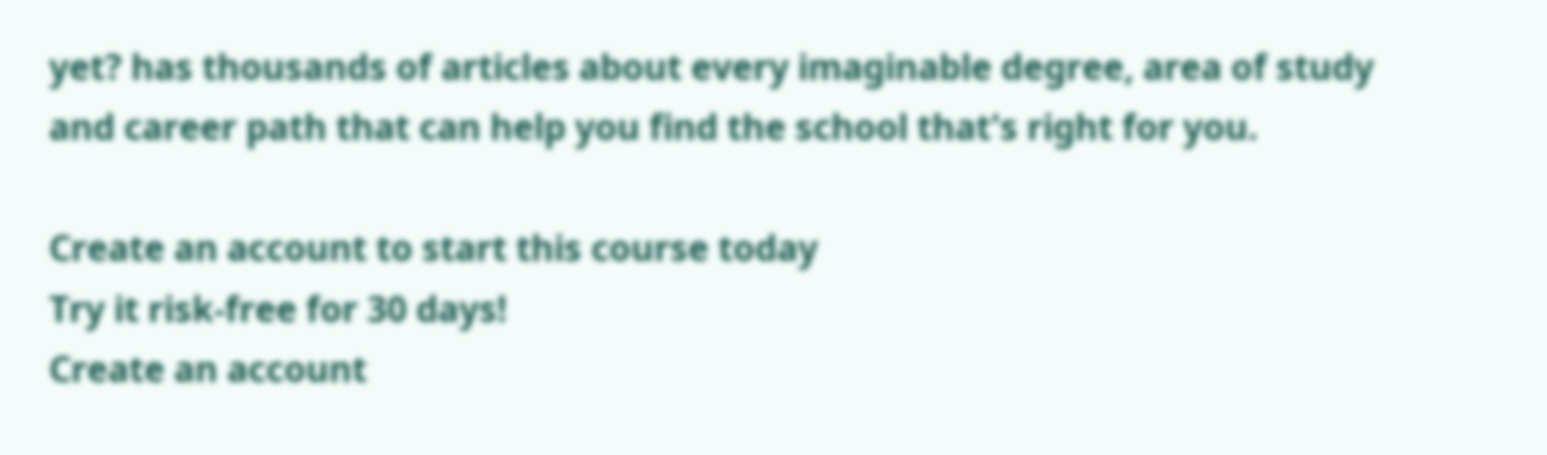yet? has thousands of articles about every imaginable degree, area of study and career path that can help you find the school that's right for you.

Create an account to start this course today
Try it risk-free for 30 days!
Create an account